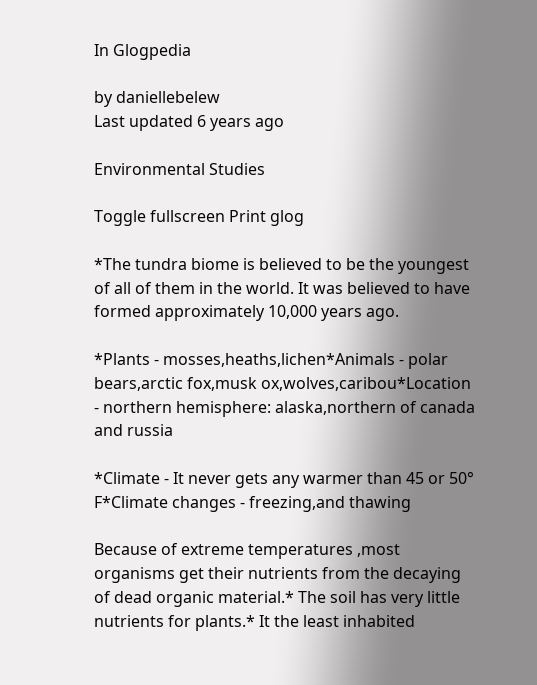In Glogpedia

by daniellebelew
Last updated 6 years ago

Environmental Studies

Toggle fullscreen Print glog

*The tundra biome is believed to be the youngest of all of them in the world. It was believed to have formed approximately 10,000 years ago.

*Plants - mosses,heaths,lichen*Animals - polar bears,arctic fox,musk ox,wolves,caribou*Location - northern hemisphere: alaska,northern of canada and russia

*Climate - It never gets any warmer than 45 or 50° F*Climate changes - freezing,and thawing

Because of extreme temperatures ,most organisms get their nutrients from the decaying of dead organic material.* The soil has very little nutrients for plants.* It the least inhabited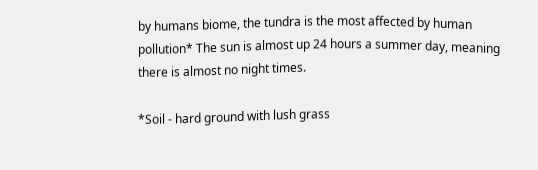by humans biome, the tundra is the most affected by human pollution* The sun is almost up 24 hours a summer day, meaning there is almost no night times.

*Soil - hard ground with lush grass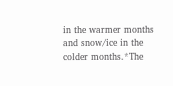in the warmer months and snow/ice in the colder months.*The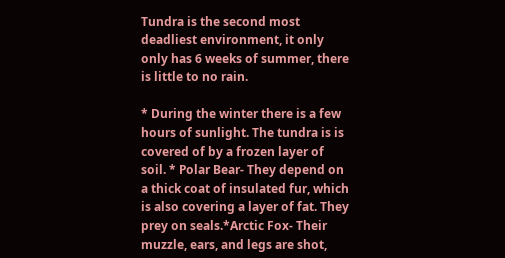Tundra is the second most deadliest environment, it only only has 6 weeks of summer, there is little to no rain.

* During the winter there is a few hours of sunlight. The tundra is is covered of by a frozen layer of soil. * Polar Bear- They depend on a thick coat of insulated fur, which is also covering a layer of fat. They prey on seals.*Arctic Fox- Their muzzle, ears, and legs are shot,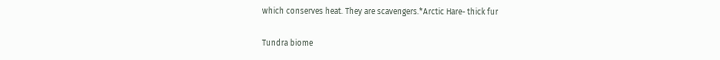which conserves heat. They are scavengers.*Arctic Hare- thick fur

Tundra biome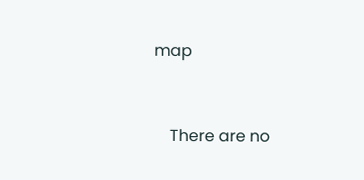map


    There are no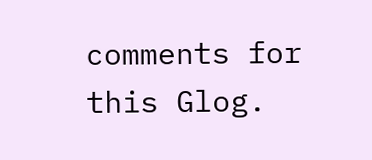comments for this Glog.